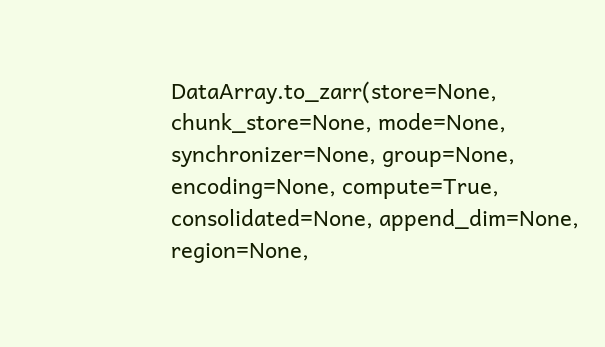DataArray.to_zarr(store=None, chunk_store=None, mode=None, synchronizer=None, group=None, encoding=None, compute=True, consolidated=None, append_dim=None, region=None,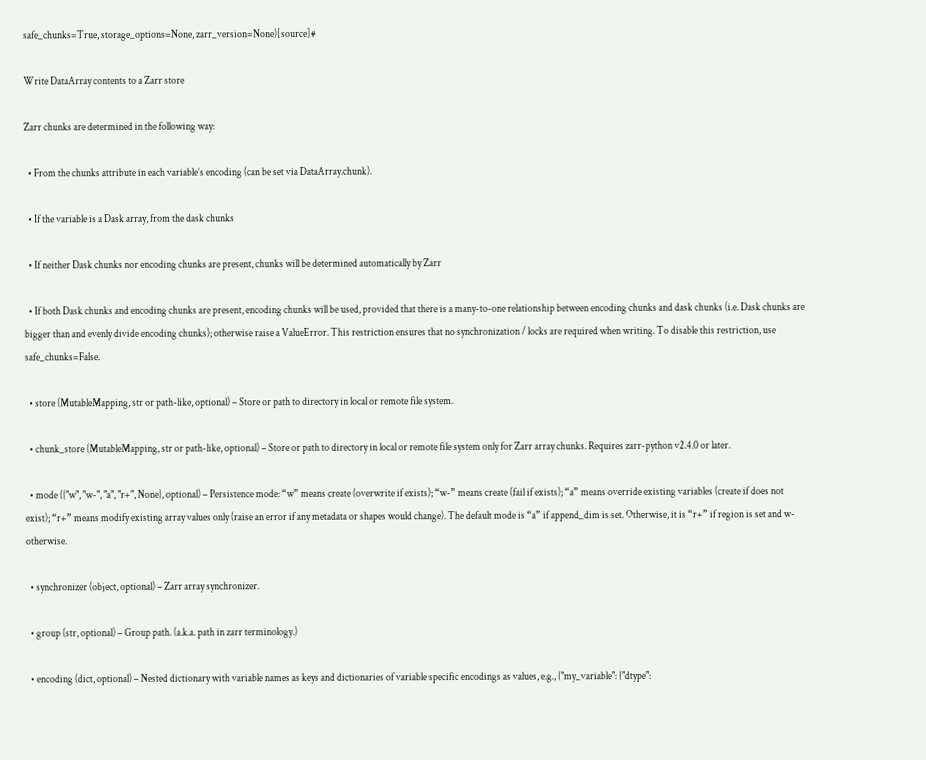safe_chunks=True, storage_options=None, zarr_version=None)[source]#

Write DataArray contents to a Zarr store

Zarr chunks are determined in the following way:

  • From the chunks attribute in each variable’s encoding (can be set via DataArray.chunk).

  • If the variable is a Dask array, from the dask chunks

  • If neither Dask chunks nor encoding chunks are present, chunks will be determined automatically by Zarr

  • If both Dask chunks and encoding chunks are present, encoding chunks will be used, provided that there is a many-to-one relationship between encoding chunks and dask chunks (i.e. Dask chunks are bigger than and evenly divide encoding chunks); otherwise raise a ValueError. This restriction ensures that no synchronization / locks are required when writing. To disable this restriction, use safe_chunks=False.

  • store (MutableMapping, str or path-like, optional) – Store or path to directory in local or remote file system.

  • chunk_store (MutableMapping, str or path-like, optional) – Store or path to directory in local or remote file system only for Zarr array chunks. Requires zarr-python v2.4.0 or later.

  • mode ({"w", "w-", "a", "r+", None}, optional) – Persistence mode: “w” means create (overwrite if exists); “w-” means create (fail if exists); “a” means override existing variables (create if does not exist); “r+” means modify existing array values only (raise an error if any metadata or shapes would change). The default mode is “a” if append_dim is set. Otherwise, it is “r+” if region is set and w- otherwise.

  • synchronizer (object, optional) – Zarr array synchronizer.

  • group (str, optional) – Group path. (a.k.a. path in zarr terminology.)

  • encoding (dict, optional) – Nested dictionary with variable names as keys and dictionaries of variable specific encodings as values, e.g., {"my_variable": {"dtype":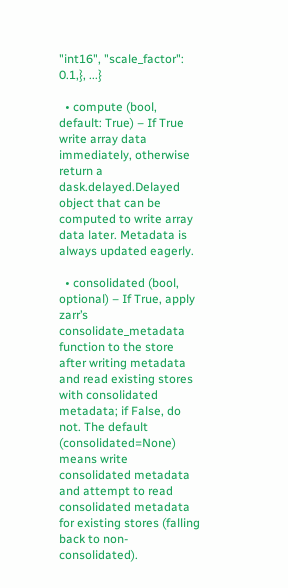"int16", "scale_factor": 0.1,}, ...}

  • compute (bool, default: True) – If True write array data immediately, otherwise return a dask.delayed.Delayed object that can be computed to write array data later. Metadata is always updated eagerly.

  • consolidated (bool, optional) – If True, apply zarr’s consolidate_metadata function to the store after writing metadata and read existing stores with consolidated metadata; if False, do not. The default (consolidated=None) means write consolidated metadata and attempt to read consolidated metadata for existing stores (falling back to non-consolidated).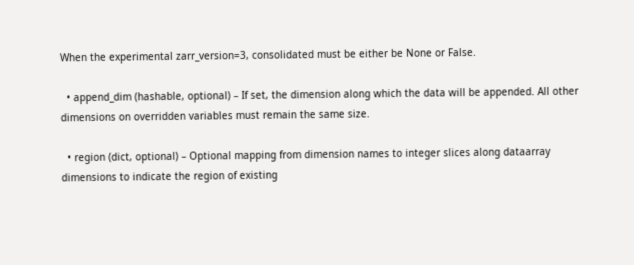When the experimental zarr_version=3, consolidated must be either be None or False.

  • append_dim (hashable, optional) – If set, the dimension along which the data will be appended. All other dimensions on overridden variables must remain the same size.

  • region (dict, optional) – Optional mapping from dimension names to integer slices along dataarray dimensions to indicate the region of existing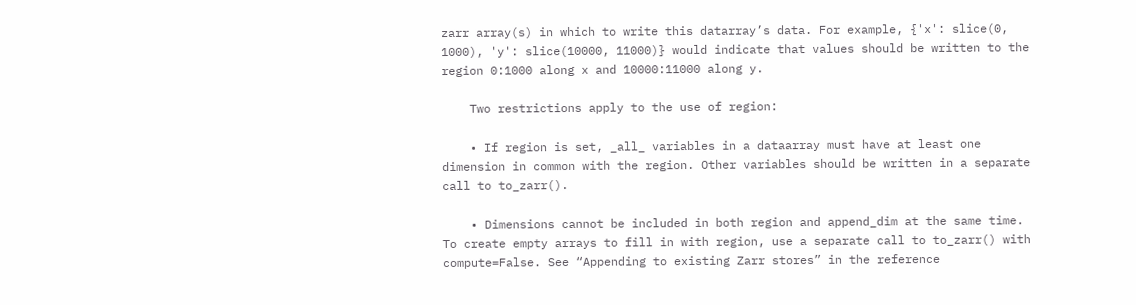zarr array(s) in which to write this datarray’s data. For example, {'x': slice(0, 1000), 'y': slice(10000, 11000)} would indicate that values should be written to the region 0:1000 along x and 10000:11000 along y.

    Two restrictions apply to the use of region:

    • If region is set, _all_ variables in a dataarray must have at least one dimension in common with the region. Other variables should be written in a separate call to to_zarr().

    • Dimensions cannot be included in both region and append_dim at the same time. To create empty arrays to fill in with region, use a separate call to to_zarr() with compute=False. See “Appending to existing Zarr stores” in the reference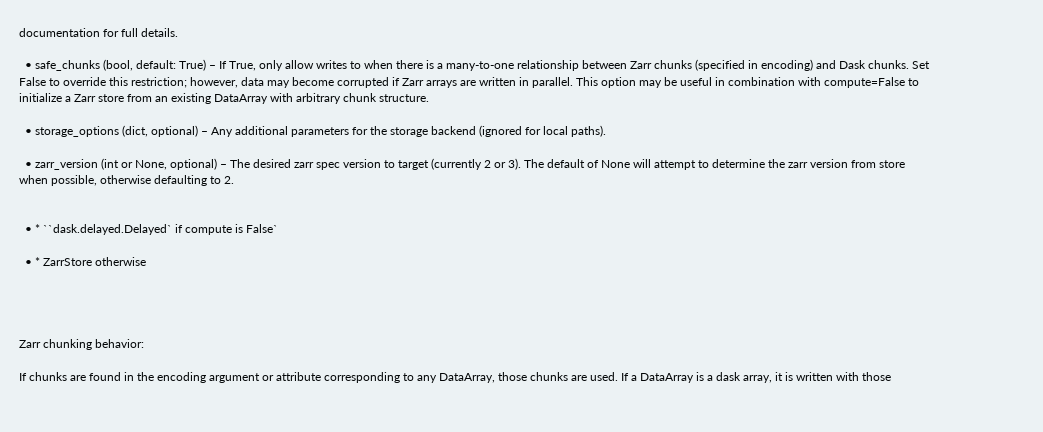documentation for full details.

  • safe_chunks (bool, default: True) – If True, only allow writes to when there is a many-to-one relationship between Zarr chunks (specified in encoding) and Dask chunks. Set False to override this restriction; however, data may become corrupted if Zarr arrays are written in parallel. This option may be useful in combination with compute=False to initialize a Zarr store from an existing DataArray with arbitrary chunk structure.

  • storage_options (dict, optional) – Any additional parameters for the storage backend (ignored for local paths).

  • zarr_version (int or None, optional) – The desired zarr spec version to target (currently 2 or 3). The default of None will attempt to determine the zarr version from store when possible, otherwise defaulting to 2.


  • * ``dask.delayed.Delayed` if compute is False`

  • * ZarrStore otherwise




Zarr chunking behavior:

If chunks are found in the encoding argument or attribute corresponding to any DataArray, those chunks are used. If a DataArray is a dask array, it is written with those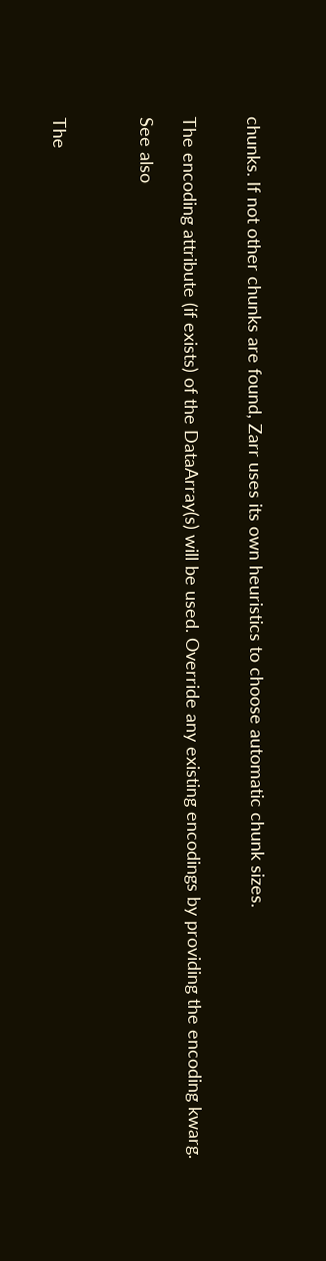chunks. If not other chunks are found, Zarr uses its own heuristics to choose automatic chunk sizes.


The encoding attribute (if exists) of the DataArray(s) will be used. Override any existing encodings by providing the encoding kwarg.

See also



The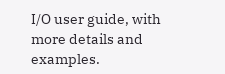I/O user guide, with more details and examples.